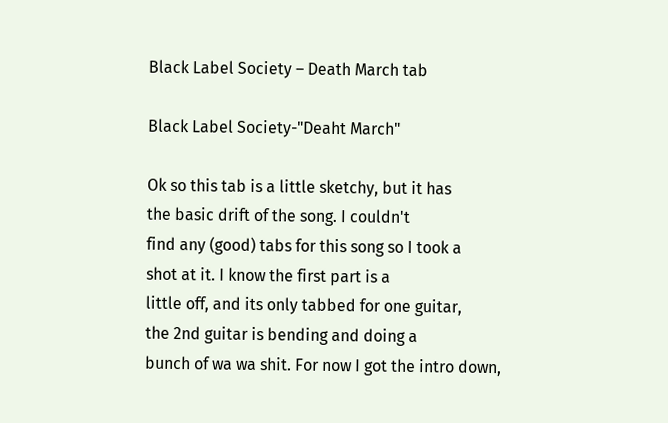Black Label Society – Death March tab

Black Label Society-"Deaht March"

Ok so this tab is a little sketchy, but it has
the basic drift of the song. I couldn't
find any (good) tabs for this song so I took a
shot at it. I know the first part is a
little off, and its only tabbed for one guitar,
the 2nd guitar is bending and doing a
bunch of wa wa shit. For now I got the intro down,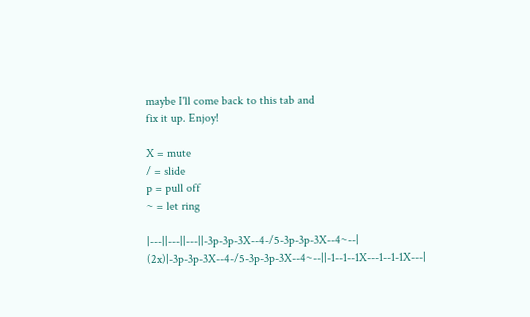maybe I'll come back to this tab and
fix it up. Enjoy!

X = mute
/ = slide
p = pull off
~ = let ring

|---||---||---||-3p-3p-3X--4-/5-3p-3p-3X--4~--| (2x)|-3p-3p-3X--4-/5-3p-3p-3X--4~--||-1--1--1X---1--1-1X---|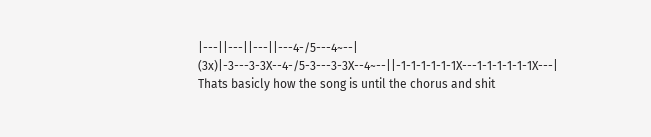|---||---||---||---4-/5---4~--| (3x)|-3---3-3X--4-/5-3---3-3X--4~--||-1-1-1-1-1-1X---1-1-1-1-1-1X---|
Thats basicly how the song is until the chorus and shit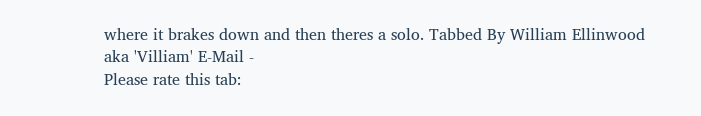where it brakes down and then theres a solo. Tabbed By William Ellinwood aka 'Villiam' E-Mail -
Please rate this tab: